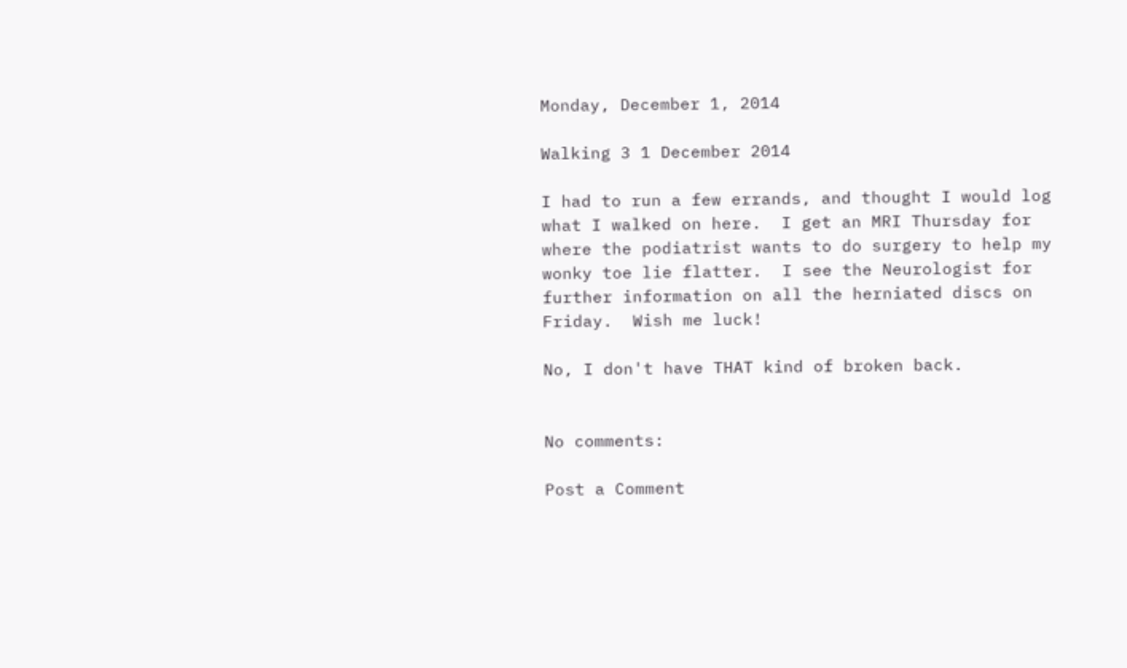Monday, December 1, 2014

Walking 3 1 December 2014

I had to run a few errands, and thought I would log what I walked on here.  I get an MRI Thursday for where the podiatrist wants to do surgery to help my wonky toe lie flatter.  I see the Neurologist for further information on all the herniated discs on Friday.  Wish me luck!

No, I don't have THAT kind of broken back.


No comments:

Post a Comment